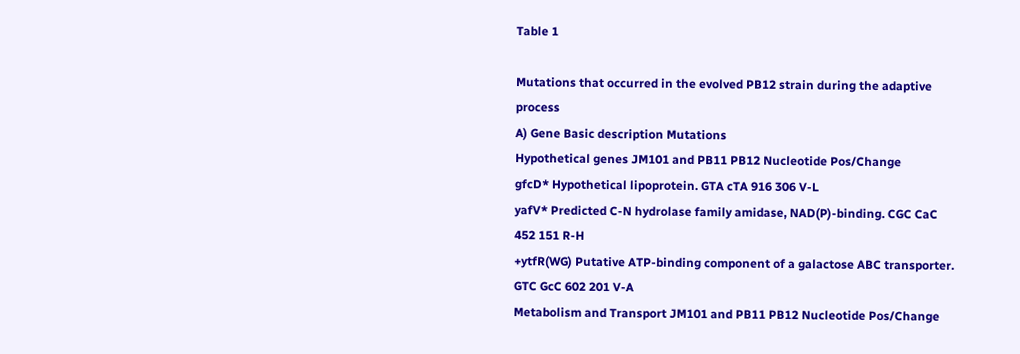Table 1

Mutations that occurred in the evolved PB12 strain during the adaptive process
A) Gene Basic description Mutations
Hypothetical genes JM101 and PB11 PB12 Nucleotide Pos/Change
gfcD* Hypothetical lipoprotein. GTA cTA 916 306 V-L
yafV* Predicted C-N hydrolase family amidase, NAD(P)-binding. CGC CaC 452 151 R-H
+ytfR(WG) Putative ATP-binding component of a galactose ABC transporter. GTC GcC 602 201 V-A
Metabolism and Transport JM101 and PB11 PB12 Nucleotide Pos/Change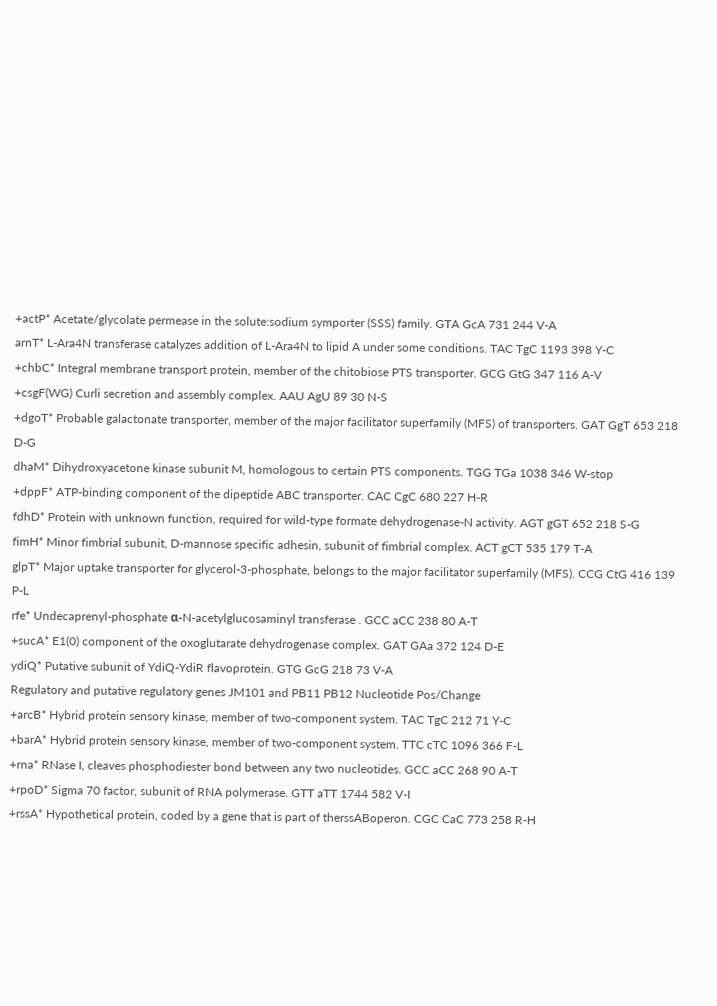+actP* Acetate/glycolate permease in the solute:sodium symporter (SSS) family. GTA GcA 731 244 V-A
arnT* L-Ara4N transferase catalyzes addition of L-Ara4N to lipid A under some conditions. TAC TgC 1193 398 Y-C
+chbC* Integral membrane transport protein, member of the chitobiose PTS transporter. GCG GtG 347 116 A-V
+csgF(WG) Curli secretion and assembly complex. AAU AgU 89 30 N-S
+dgoT* Probable galactonate transporter, member of the major facilitator superfamily (MFS) of transporters. GAT GgT 653 218 D-G
dhaM* Dihydroxyacetone kinase subunit M, homologous to certain PTS components. TGG TGa 1038 346 W-stop
+dppF* ATP-binding component of the dipeptide ABC transporter. CAC CgC 680 227 H-R
fdhD* Protein with unknown function, required for wild-type formate dehydrogenase-N activity. AGT gGT 652 218 S-G
fimH* Minor fimbrial subunit, D-mannose specific adhesin, subunit of fimbrial complex. ACT gCT 535 179 T-A
glpT* Major uptake transporter for glycerol-3-phosphate, belongs to the major facilitator superfamily (MFS). CCG CtG 416 139 P-L
rfe* Undecaprenyl-phosphate α-N-acetylglucosaminyl transferase . GCC aCC 238 80 A-T
+sucA* E1(0) component of the oxoglutarate dehydrogenase complex. GAT GAa 372 124 D-E
ydiQ* Putative subunit of YdiQ-YdiR flavoprotein. GTG GcG 218 73 V-A
Regulatory and putative regulatory genes JM101 and PB11 PB12 Nucleotide Pos/Change
+arcB* Hybrid protein sensory kinase, member of two-component system. TAC TgC 212 71 Y-C
+barA* Hybrid protein sensory kinase, member of two-component system. TTC cTC 1096 366 F-L
+rna* RNase I, cleaves phosphodiester bond between any two nucleotides. GCC aCC 268 90 A-T
+rpoD* Sigma 70 factor, subunit of RNA polymerase. GTT aTT 1744 582 V-I
+rssA* Hypothetical protein, coded by a gene that is part of therssABoperon. CGC CaC 773 258 R-H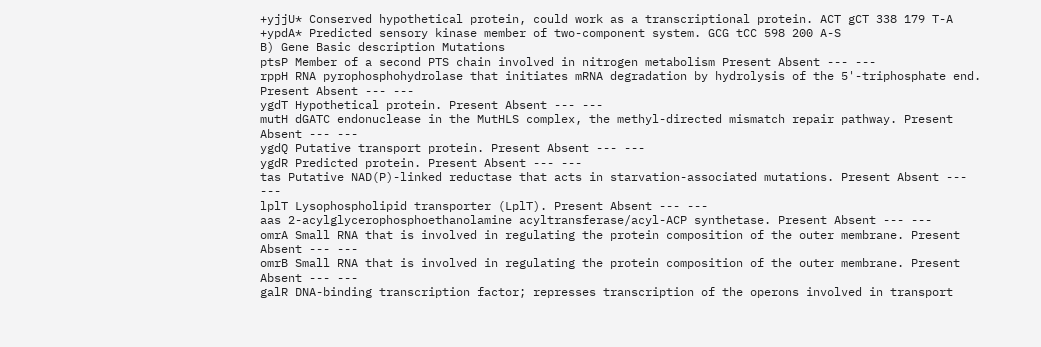+yjjU* Conserved hypothetical protein, could work as a transcriptional protein. ACT gCT 338 179 T-A
+ypdA* Predicted sensory kinase member of two-component system. GCG tCC 598 200 A-S
B) Gene Basic description Mutations
ptsP Member of a second PTS chain involved in nitrogen metabolism Present Absent --- ---
rppH RNA pyrophosphohydrolase that initiates mRNA degradation by hydrolysis of the 5'-triphosphate end. Present Absent --- ---
ygdT Hypothetical protein. Present Absent --- ---
mutH dGATC endonuclease in the MutHLS complex, the methyl-directed mismatch repair pathway. Present Absent --- ---
ygdQ Putative transport protein. Present Absent --- ---
ygdR Predicted protein. Present Absent --- ---
tas Putative NAD(P)-linked reductase that acts in starvation-associated mutations. Present Absent --- ---
lplT Lysophospholipid transporter (LplT). Present Absent --- ---
aas 2-acylglycerophosphoethanolamine acyltransferase/acyl-ACP synthetase. Present Absent --- ---
omrA Small RNA that is involved in regulating the protein composition of the outer membrane. Present Absent --- ---
omrB Small RNA that is involved in regulating the protein composition of the outer membrane. Present Absent --- ---
galR DNA-binding transcription factor; represses transcription of the operons involved in transport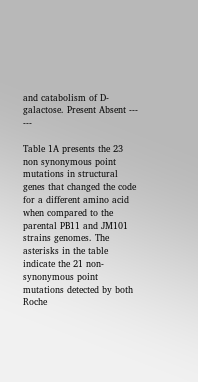and catabolism of D-galactose. Present Absent --- ---

Table 1A presents the 23 non synonymous point mutations in structural genes that changed the code for a different amino acid when compared to the parental PB11 and JM101 strains genomes. The asterisks in the table indicate the 21 non-synonymous point mutations detected by both Roche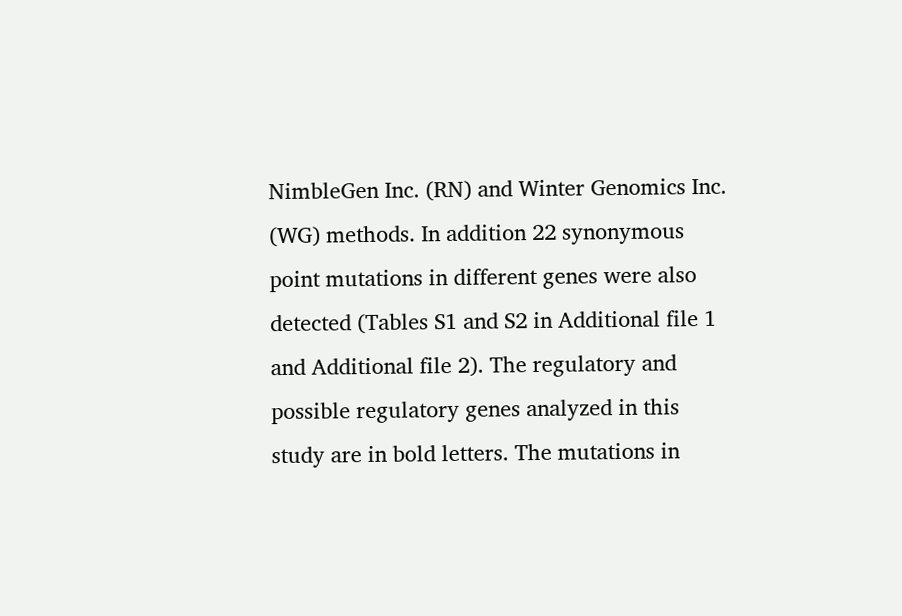NimbleGen Inc. (RN) and Winter Genomics Inc. (WG) methods. In addition 22 synonymous point mutations in different genes were also detected (Tables S1 and S2 in Additional file 1 and Additional file 2). The regulatory and possible regulatory genes analyzed in this study are in bold letters. The mutations in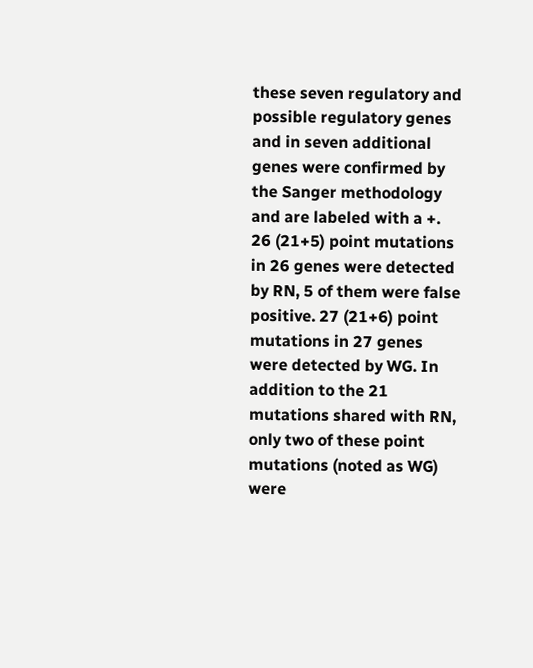these seven regulatory and possible regulatory genes and in seven additional genes were confirmed by the Sanger methodology and are labeled with a +. 26 (21+5) point mutations in 26 genes were detected by RN, 5 of them were false positive. 27 (21+6) point mutations in 27 genes were detected by WG. In addition to the 21 mutations shared with RN, only two of these point mutations (noted as WG) were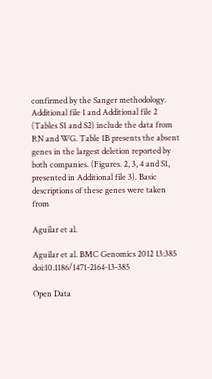confirmed by the Sanger methodology. Additional file 1 and Additional file 2 (Tables S1 and S2) include the data from RN and WG. Table 1B presents the absent genes in the largest deletion reported by both companies. (Figures. 2, 3, 4 and S1, presented in Additional file 3). Basic descriptions of these genes were taken from

Aguilar et al.

Aguilar et al. BMC Genomics 2012 13:385   doi:10.1186/1471-2164-13-385

Open Data